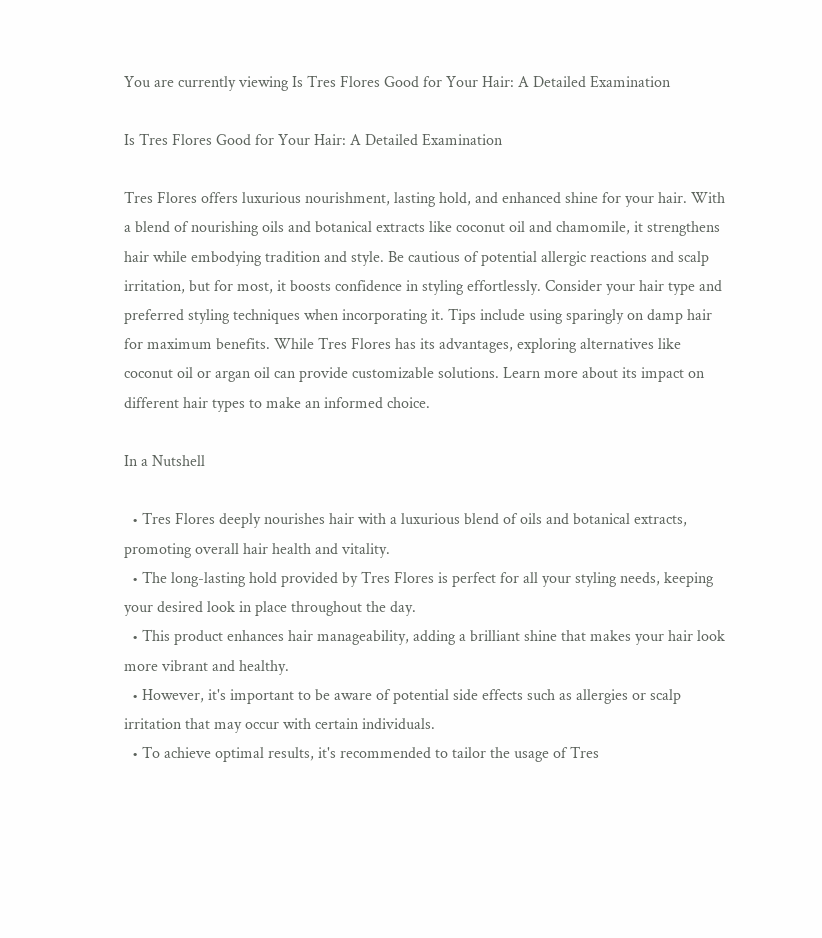You are currently viewing Is Tres Flores Good for Your Hair: A Detailed Examination

Is Tres Flores Good for Your Hair: A Detailed Examination

Tres Flores offers luxurious nourishment, lasting hold, and enhanced shine for your hair. With a blend of nourishing oils and botanical extracts like coconut oil and chamomile, it strengthens hair while embodying tradition and style. Be cautious of potential allergic reactions and scalp irritation, but for most, it boosts confidence in styling effortlessly. Consider your hair type and preferred styling techniques when incorporating it. Tips include using sparingly on damp hair for maximum benefits. While Tres Flores has its advantages, exploring alternatives like coconut oil or argan oil can provide customizable solutions. Learn more about its impact on different hair types to make an informed choice.

In a Nutshell

  • Tres Flores deeply nourishes hair with a luxurious blend of oils and botanical extracts, promoting overall hair health and vitality.
  • The long-lasting hold provided by Tres Flores is perfect for all your styling needs, keeping your desired look in place throughout the day.
  • This product enhances hair manageability, adding a brilliant shine that makes your hair look more vibrant and healthy.
  • However, it's important to be aware of potential side effects such as allergies or scalp irritation that may occur with certain individuals.
  • To achieve optimal results, it's recommended to tailor the usage of Tres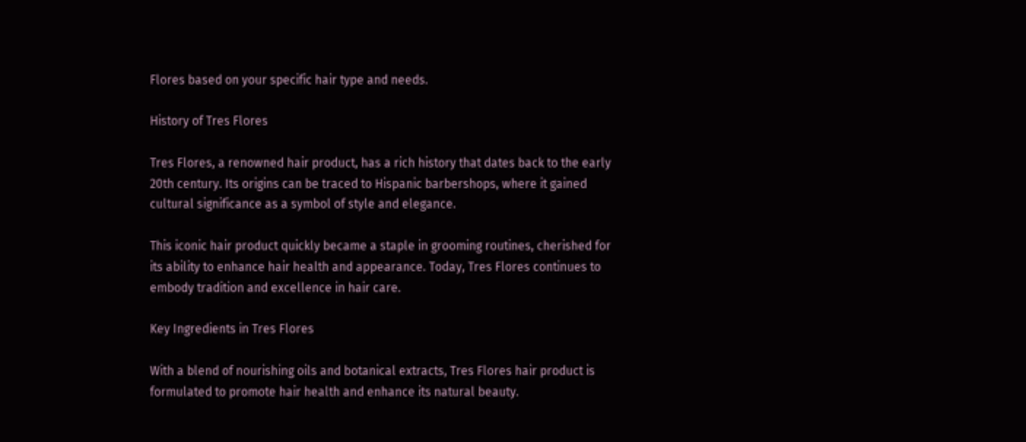Flores based on your specific hair type and needs.

History of Tres Flores

Tres Flores, a renowned hair product, has a rich history that dates back to the early 20th century. Its origins can be traced to Hispanic barbershops, where it gained cultural significance as a symbol of style and elegance.

This iconic hair product quickly became a staple in grooming routines, cherished for its ability to enhance hair health and appearance. Today, Tres Flores continues to embody tradition and excellence in hair care.

Key Ingredients in Tres Flores

With a blend of nourishing oils and botanical extracts, Tres Flores hair product is formulated to promote hair health and enhance its natural beauty.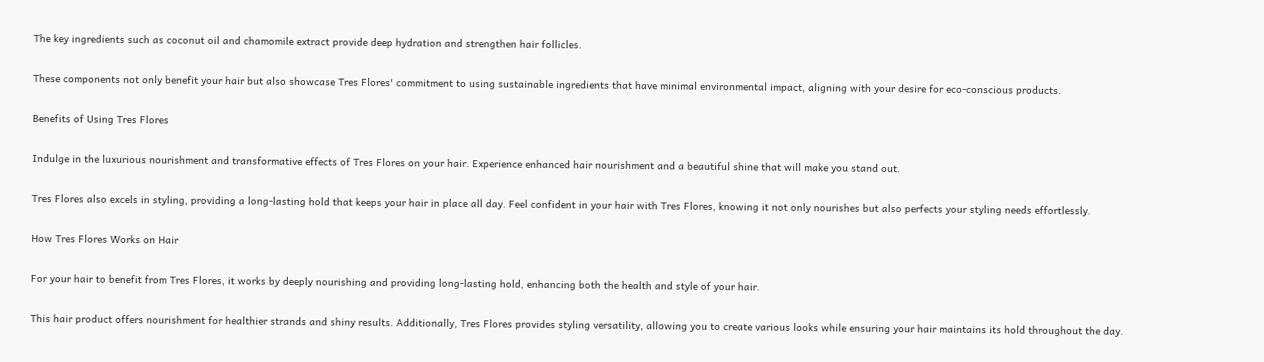The key ingredients such as coconut oil and chamomile extract provide deep hydration and strengthen hair follicles.

These components not only benefit your hair but also showcase Tres Flores' commitment to using sustainable ingredients that have minimal environmental impact, aligning with your desire for eco-conscious products.

Benefits of Using Tres Flores

Indulge in the luxurious nourishment and transformative effects of Tres Flores on your hair. Experience enhanced hair nourishment and a beautiful shine that will make you stand out.

Tres Flores also excels in styling, providing a long-lasting hold that keeps your hair in place all day. Feel confident in your hair with Tres Flores, knowing it not only nourishes but also perfects your styling needs effortlessly.

How Tres Flores Works on Hair

For your hair to benefit from Tres Flores, it works by deeply nourishing and providing long-lasting hold, enhancing both the health and style of your hair.

This hair product offers nourishment for healthier strands and shiny results. Additionally, Tres Flores provides styling versatility, allowing you to create various looks while ensuring your hair maintains its hold throughout the day.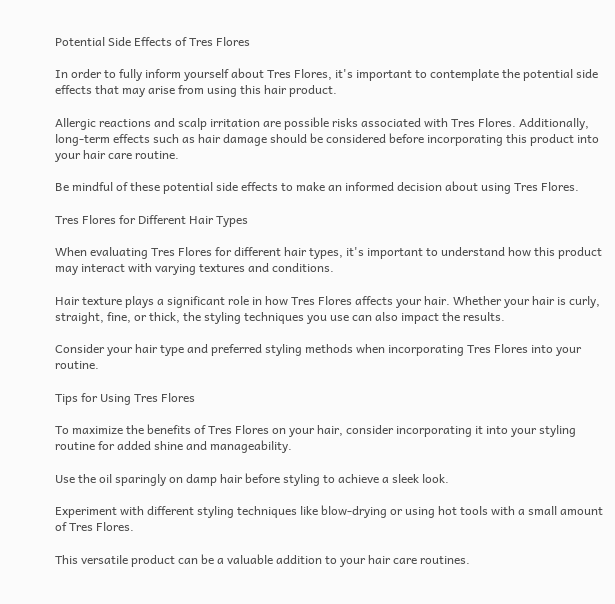Potential Side Effects of Tres Flores

In order to fully inform yourself about Tres Flores, it's important to contemplate the potential side effects that may arise from using this hair product.

Allergic reactions and scalp irritation are possible risks associated with Tres Flores. Additionally, long-term effects such as hair damage should be considered before incorporating this product into your hair care routine.

Be mindful of these potential side effects to make an informed decision about using Tres Flores.

Tres Flores for Different Hair Types

When evaluating Tres Flores for different hair types, it's important to understand how this product may interact with varying textures and conditions.

Hair texture plays a significant role in how Tres Flores affects your hair. Whether your hair is curly, straight, fine, or thick, the styling techniques you use can also impact the results.

Consider your hair type and preferred styling methods when incorporating Tres Flores into your routine.

Tips for Using Tres Flores

To maximize the benefits of Tres Flores on your hair, consider incorporating it into your styling routine for added shine and manageability.

Use the oil sparingly on damp hair before styling to achieve a sleek look.

Experiment with different styling techniques like blow-drying or using hot tools with a small amount of Tres Flores.

This versatile product can be a valuable addition to your hair care routines.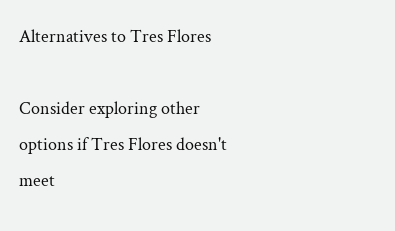Alternatives to Tres Flores

Consider exploring other options if Tres Flores doesn't meet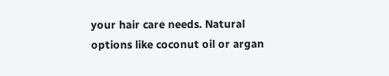your hair care needs. Natural options like coconut oil or argan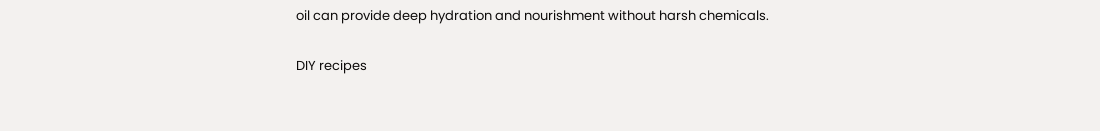oil can provide deep hydration and nourishment without harsh chemicals.

DIY recipes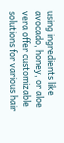using ingredients like avocado, honey, or aloe vera offer customizable solutions for various hair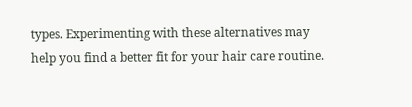types. Experimenting with these alternatives may help you find a better fit for your hair care routine.